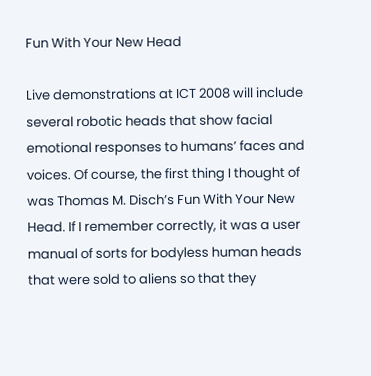Fun With Your New Head

Live demonstrations at ICT 2008 will include several robotic heads that show facial emotional responses to humans’ faces and voices. Of course, the first thing I thought of was Thomas M. Disch’s Fun With Your New Head. If I remember correctly, it was a user manual of sorts for bodyless human heads that were sold to aliens so that they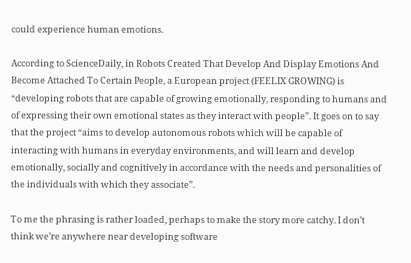could experience human emotions.

According to ScienceDaily, in Robots Created That Develop And Display Emotions And Become Attached To Certain People, a European project (FEELIX GROWING) is “developing robots that are capable of growing emotionally, responding to humans and of expressing their own emotional states as they interact with people”. It goes on to say that the project “aims to develop autonomous robots which will be capable of interacting with humans in everyday environments, and will learn and develop emotionally, socially and cognitively in accordance with the needs and personalities of the individuals with which they associate”.

To me the phrasing is rather loaded, perhaps to make the story more catchy. I don’t think we’re anywhere near developing software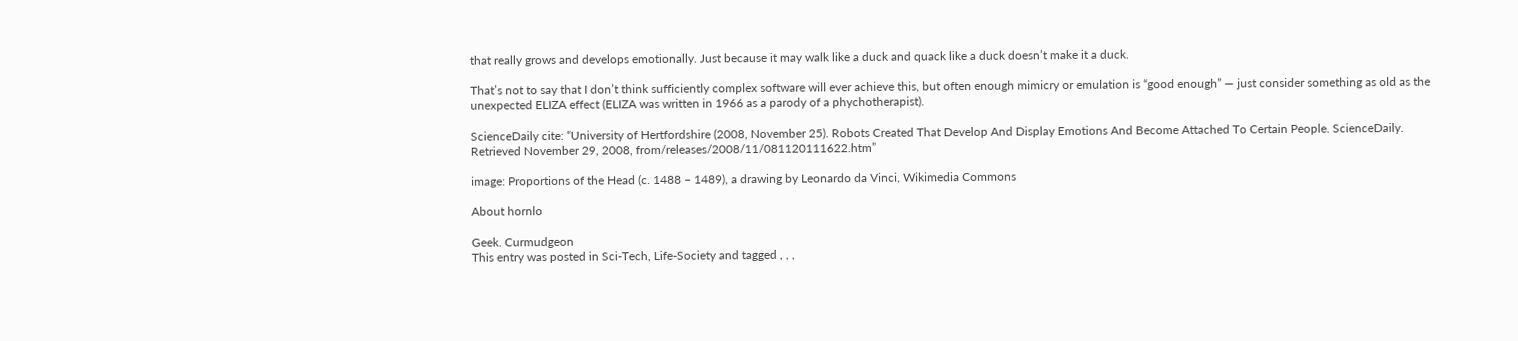that really grows and develops emotionally. Just because it may walk like a duck and quack like a duck doesn’t make it a duck.

That’s not to say that I don’t think sufficiently complex software will ever achieve this, but often enough mimicry or emulation is “good enough” — just consider something as old as the unexpected ELIZA effect (ELIZA was written in 1966 as a parody of a phychotherapist).

ScienceDaily cite: “University of Hertfordshire (2008, November 25). Robots Created That Develop And Display Emotions And Become Attached To Certain People. ScienceDaily. Retrieved November 29, 2008, from/releases/2008/11/081120111622.htm”

image: Proportions of the Head (c. 1488 – 1489), a drawing by Leonardo da Vinci, Wikimedia Commons

About hornlo

Geek. Curmudgeon
This entry was posted in Sci-Tech, Life-Society and tagged , , ,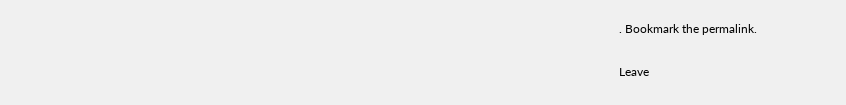. Bookmark the permalink.

Leave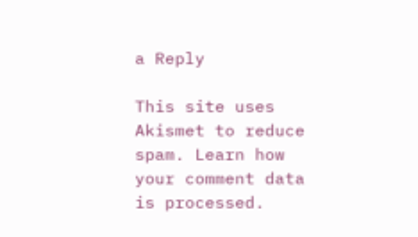a Reply

This site uses Akismet to reduce spam. Learn how your comment data is processed.